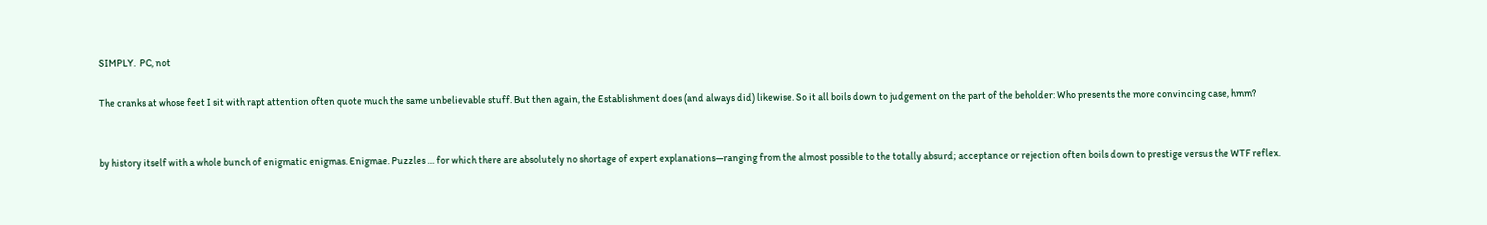SIMPLY.  PC, not

The cranks at whose feet I sit with rapt attention often quote much the same unbelievable stuff. But then again, the Establishment does (and always did) likewise. So it all boils down to judgement on the part of the beholder: Who presents the more convincing case, hmm?


by history itself with a whole bunch of enigmatic enigmas. Enigmae. Puzzles … for which there are absolutely no shortage of expert explanations—ranging from the almost possible to the totally absurd; acceptance or rejection often boils down to prestige versus the WTF reflex.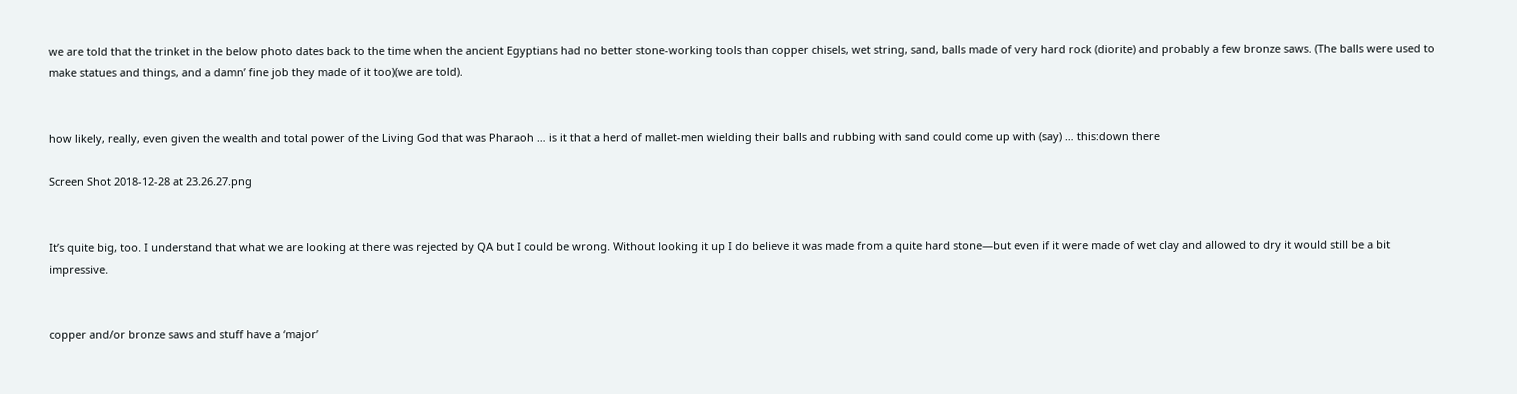we are told that the trinket in the below photo dates back to the time when the ancient Egyptians had no better stone-working tools than copper chisels, wet string, sand, balls made of very hard rock (diorite) and probably a few bronze saws. (The balls were used to make statues and things, and a damn’ fine job they made of it too)(we are told).


how likely, really, even given the wealth and total power of the Living God that was Pharaoh … is it that a herd of mallet-men wielding their balls and rubbing with sand could come up with (say) … this:down there

Screen Shot 2018-12-28 at 23.26.27.png


It’s quite big, too. I understand that what we are looking at there was rejected by QA but I could be wrong. Without looking it up I do believe it was made from a quite hard stone—but even if it were made of wet clay and allowed to dry it would still be a bit impressive.


copper and/or bronze saws and stuff have a ‘major’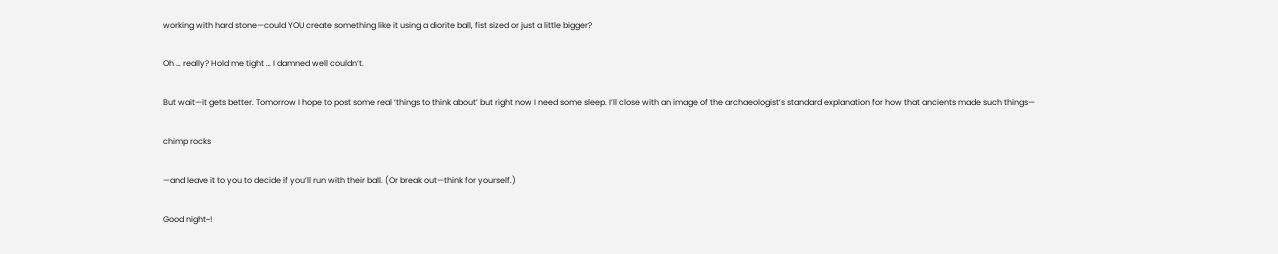working with hard stone—could YOU create something like it using a diorite ball, fist sized or just a little bigger?

Oh … really? Hold me tight … I damned well couldn’t.

But wait—it gets better. Tomorrow I hope to post some real ‘things to think about’ but right now I need some sleep. I’ll close with an image of the archaeologist’s standard explanation for how that ancients made such things—

chimp rocks

—and leave it to you to decide if you’ll run with their ball. (Or break out—think for yourself.)

Good night~!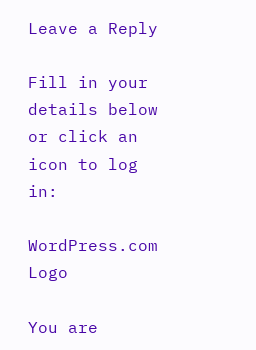Leave a Reply

Fill in your details below or click an icon to log in:

WordPress.com Logo

You are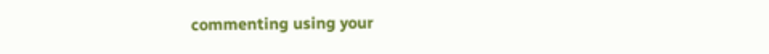commenting using your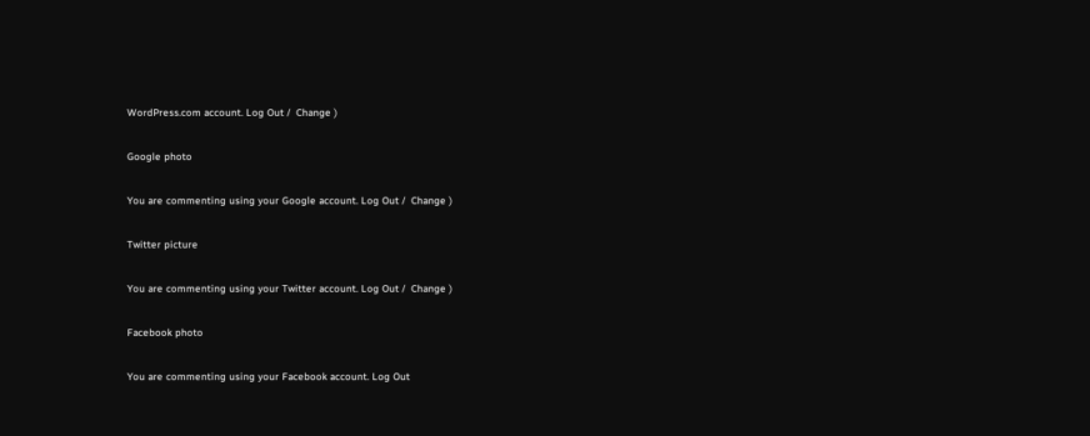WordPress.com account. Log Out /  Change )

Google photo

You are commenting using your Google account. Log Out /  Change )

Twitter picture

You are commenting using your Twitter account. Log Out /  Change )

Facebook photo

You are commenting using your Facebook account. Log Out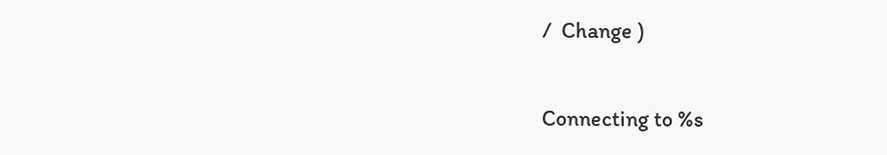/  Change )

Connecting to %s